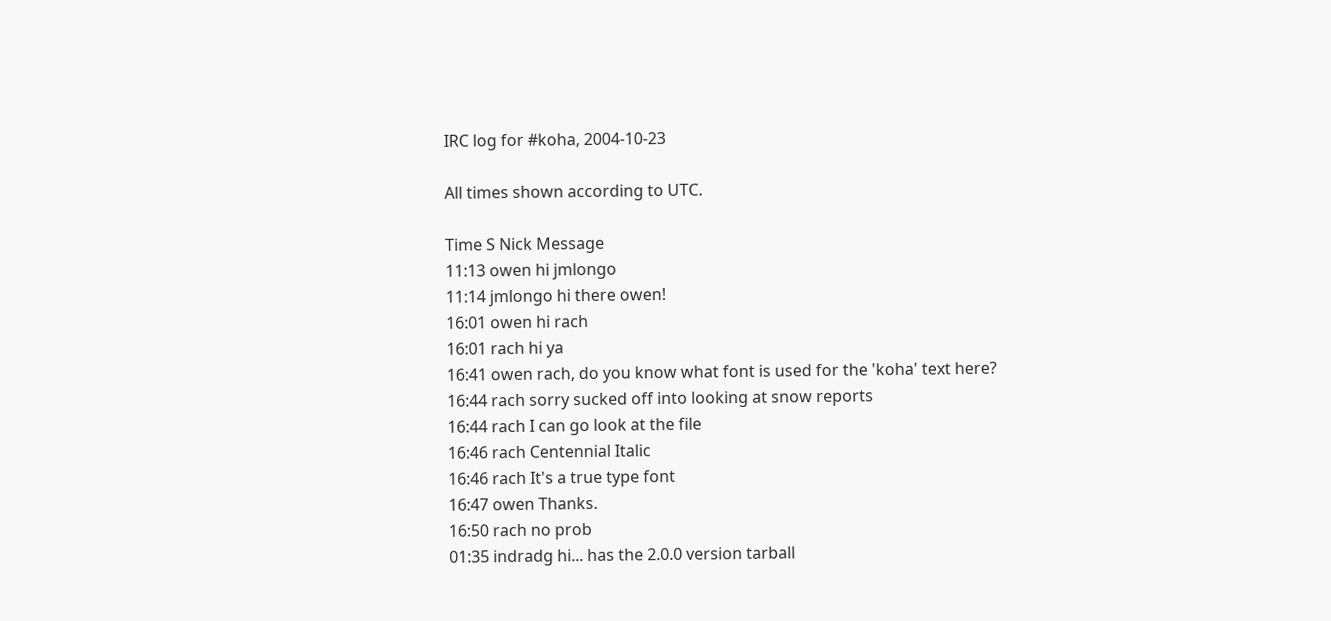IRC log for #koha, 2004-10-23

All times shown according to UTC.

Time S Nick Message
11:13 owen hi jmlongo
11:14 jmlongo hi there owen!
16:01 owen hi rach
16:01 rach hi ya
16:41 owen rach, do you know what font is used for the 'koha' text here?
16:44 rach sorry sucked off into looking at snow reports
16:44 rach I can go look at the file
16:46 rach Centennial Italic
16:46 rach It's a true type font
16:47 owen Thanks.
16:50 rach no prob
01:35 indradg hi... has the 2.0.0 version tarball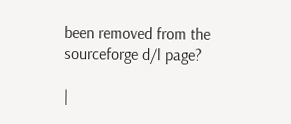been removed from the sourceforge d/l page?

|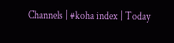Channels | #koha index | Today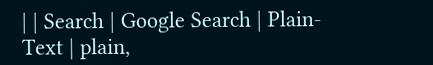| | Search | Google Search | Plain-Text | plain,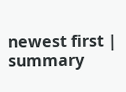newest first | summary